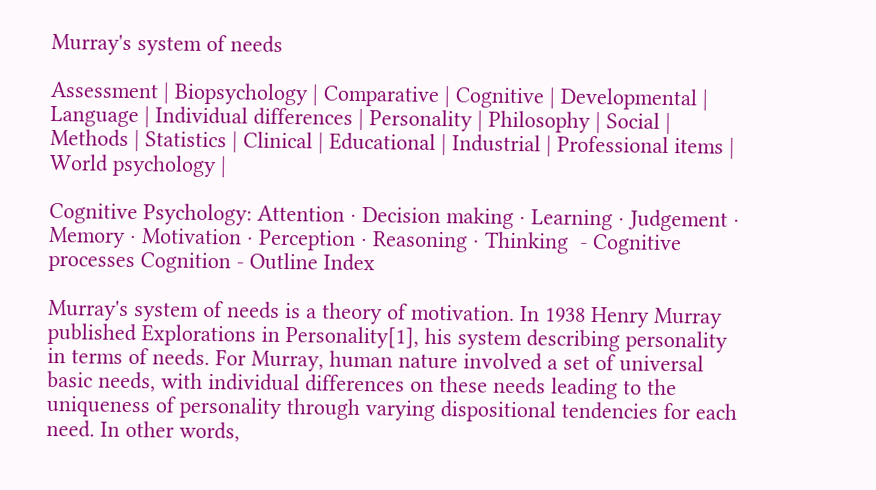Murray's system of needs

Assessment | Biopsychology | Comparative | Cognitive | Developmental | Language | Individual differences | Personality | Philosophy | Social |
Methods | Statistics | Clinical | Educational | Industrial | Professional items | World psychology |

Cognitive Psychology: Attention · Decision making · Learning · Judgement · Memory · Motivation · Perception · Reasoning · Thinking  - Cognitive processes Cognition - Outline Index

Murray's system of needs is a theory of motivation. In 1938 Henry Murray published Explorations in Personality[1], his system describing personality in terms of needs. For Murray, human nature involved a set of universal basic needs, with individual differences on these needs leading to the uniqueness of personality through varying dispositional tendencies for each need. In other words,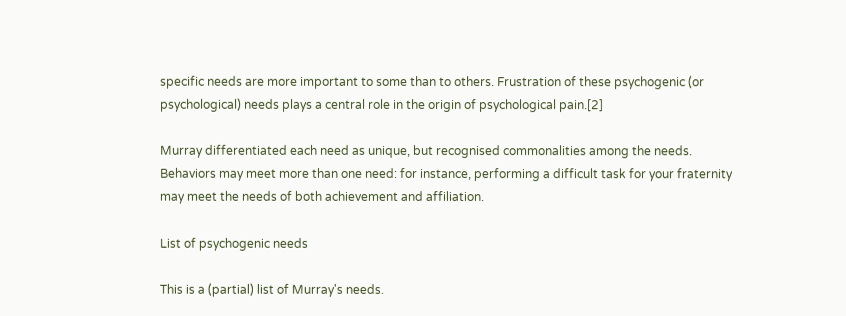specific needs are more important to some than to others. Frustration of these psychogenic (or psychological) needs plays a central role in the origin of psychological pain.[2]

Murray differentiated each need as unique, but recognised commonalities among the needs. Behaviors may meet more than one need: for instance, performing a difficult task for your fraternity may meet the needs of both achievement and affiliation.

List of psychogenic needs

This is a (partial) list of Murray's needs.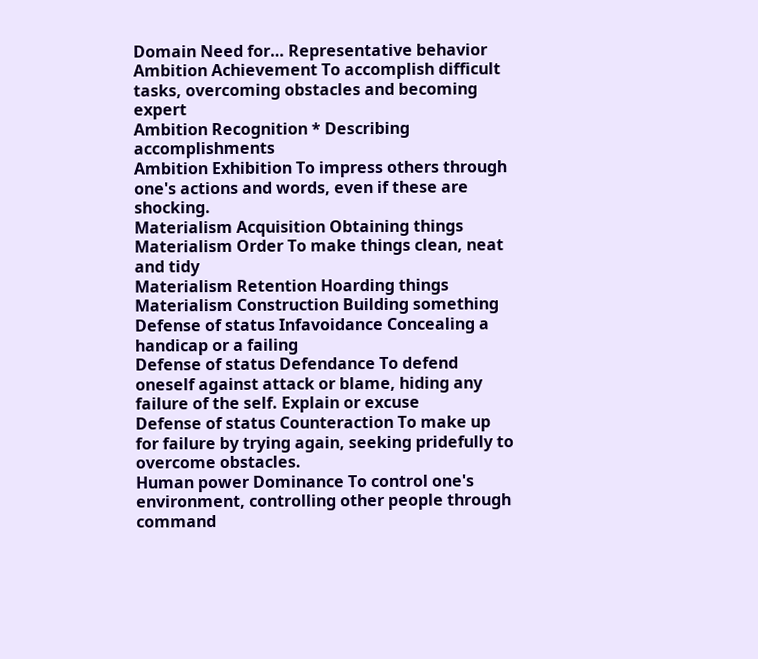Domain Need for… Representative behavior
Ambition Achievement To accomplish difficult tasks, overcoming obstacles and becoming expert
Ambition Recognition * Describing accomplishments
Ambition Exhibition To impress others through one's actions and words, even if these are shocking.
Materialism Acquisition Obtaining things
Materialism Order To make things clean, neat and tidy
Materialism Retention Hoarding things
Materialism Construction Building something
Defense of status Infavoidance Concealing a handicap or a failing
Defense of status Defendance To defend oneself against attack or blame, hiding any failure of the self. Explain or excuse
Defense of status Counteraction To make up for failure by trying again, seeking pridefully to overcome obstacles.
Human power Dominance To control one's environment, controlling other people through command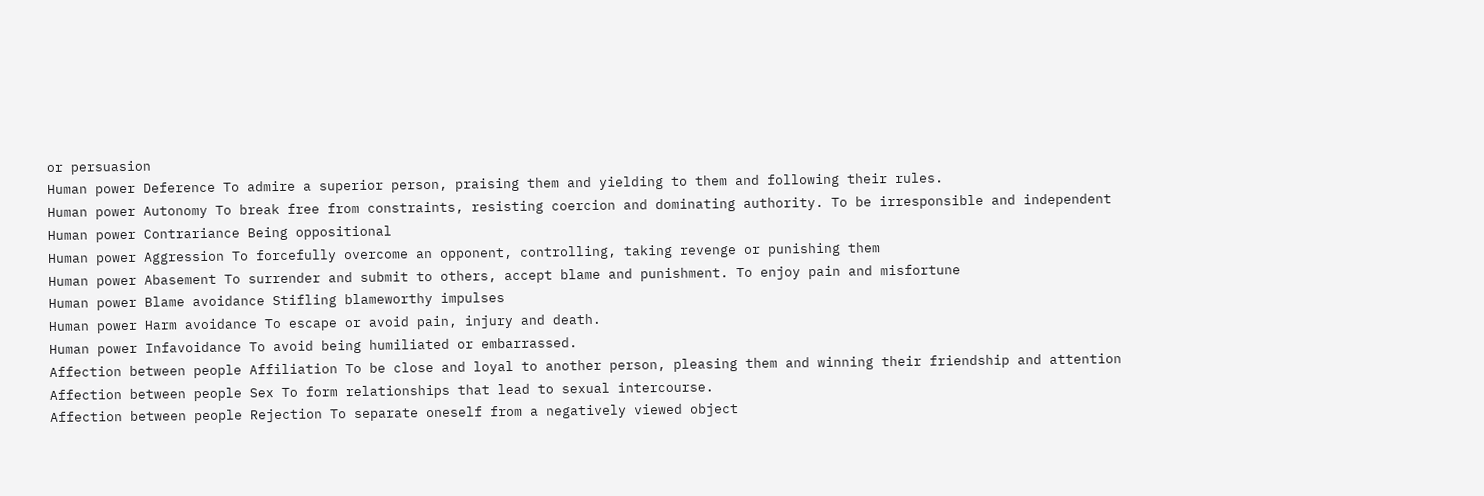or persuasion
Human power Deference To admire a superior person, praising them and yielding to them and following their rules.
Human power Autonomy To break free from constraints, resisting coercion and dominating authority. To be irresponsible and independent
Human power Contrariance Being oppositional
Human power Aggression To forcefully overcome an opponent, controlling, taking revenge or punishing them
Human power Abasement To surrender and submit to others, accept blame and punishment. To enjoy pain and misfortune
Human power Blame avoidance Stifling blameworthy impulses
Human power Harm avoidance To escape or avoid pain, injury and death.
Human power Infavoidance To avoid being humiliated or embarrassed.
Affection between people Affiliation To be close and loyal to another person, pleasing them and winning their friendship and attention
Affection between people Sex To form relationships that lead to sexual intercourse.
Affection between people Rejection To separate oneself from a negatively viewed object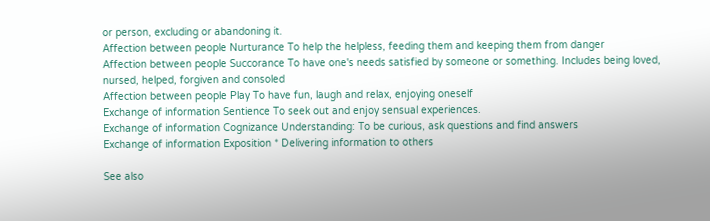or person, excluding or abandoning it.
Affection between people Nurturance To help the helpless, feeding them and keeping them from danger
Affection between people Succorance To have one's needs satisfied by someone or something. Includes being loved, nursed, helped, forgiven and consoled
Affection between people Play To have fun, laugh and relax, enjoying oneself
Exchange of information Sentience To seek out and enjoy sensual experiences.
Exchange of information Cognizance Understanding: To be curious, ask questions and find answers
Exchange of information Exposition * Delivering information to others

See also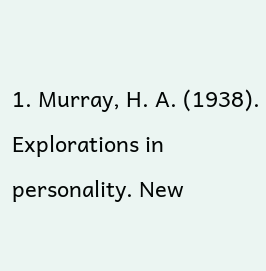1. Murray, H. A. (1938). Explorations in personality. New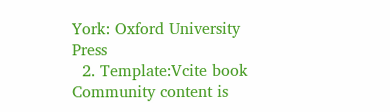York: Oxford University Press
  2. Template:Vcite book
Community content is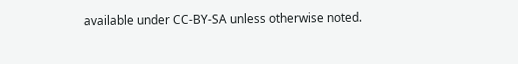available under CC-BY-SA unless otherwise noted.